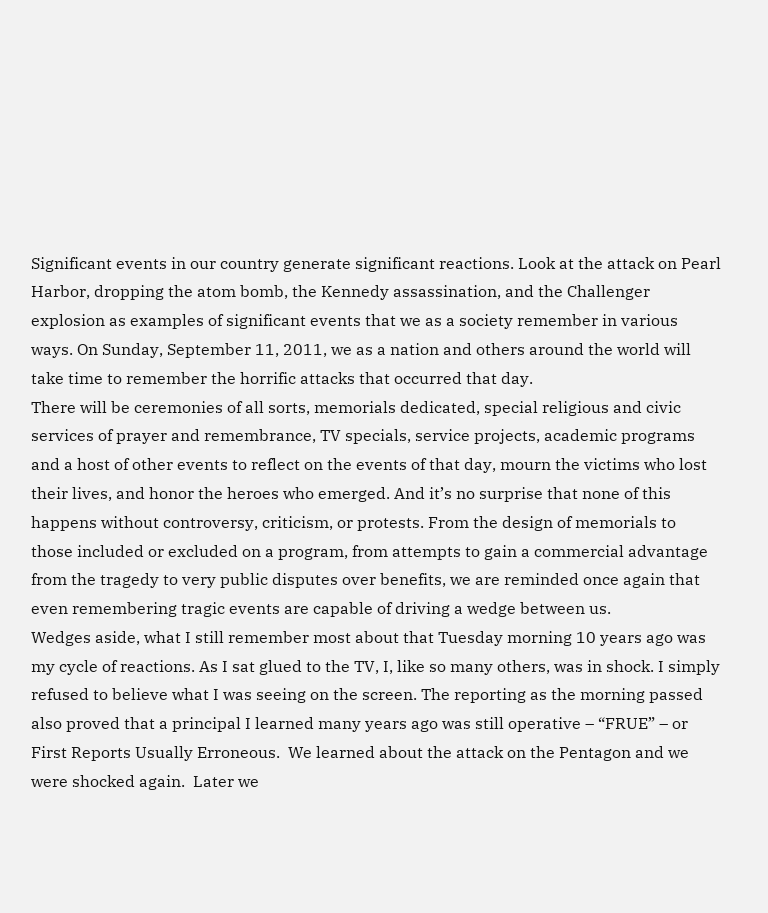Significant events in our country generate significant reactions. Look at the attack on Pearl Harbor, dropping the atom bomb, the Kennedy assassination, and the Challenger explosion as examples of significant events that we as a society remember in various ways. On Sunday, September 11, 2011, we as a nation and others around the world will take time to remember the horrific attacks that occurred that day.
There will be ceremonies of all sorts, memorials dedicated, special religious and civic services of prayer and remembrance, TV specials, service projects, academic programs and a host of other events to reflect on the events of that day, mourn the victims who lost their lives, and honor the heroes who emerged. And it’s no surprise that none of this happens without controversy, criticism, or protests. From the design of memorials to those included or excluded on a program, from attempts to gain a commercial advantage from the tragedy to very public disputes over benefits, we are reminded once again that even remembering tragic events are capable of driving a wedge between us.
Wedges aside, what I still remember most about that Tuesday morning 10 years ago was my cycle of reactions. As I sat glued to the TV, I, like so many others, was in shock. I simply refused to believe what I was seeing on the screen. The reporting as the morning passed also proved that a principal I learned many years ago was still operative – “FRUE” – or First Reports Usually Erroneous.  We learned about the attack on the Pentagon and we were shocked again.  Later we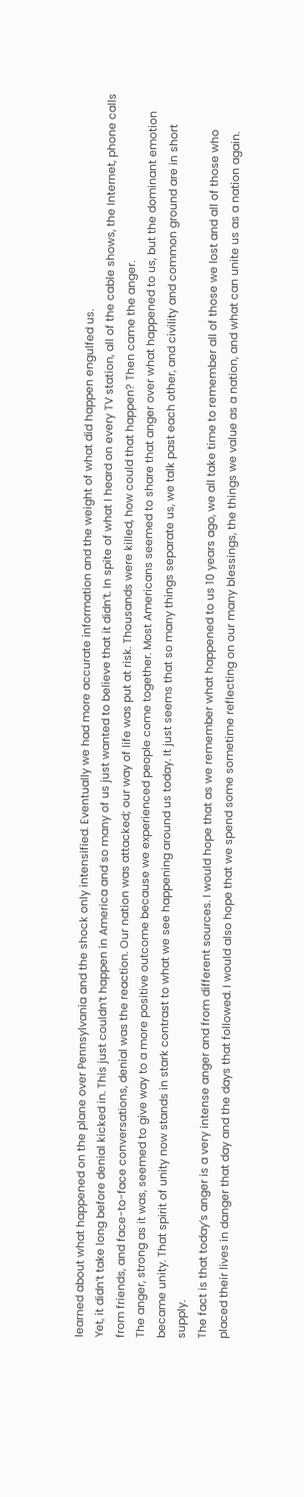learned about what happened on the plane over Pennsylvania and the shock only intensified. Eventually we had more accurate information and the weight of what did happen engulfed us.
Yet, it didn’t take long before denial kicked in. This just couldn’t happen in America and so many of us just wanted to believe that it didn’t. In spite of what I heard on every TV station, all of the cable shows, the Internet, phone calls from friends, and face-to-face conversations, denial was the reaction. Our nation was attacked; our way of life was put at risk. Thousands were killed, how could that happen? Then came the anger.
The anger, strong as it was, seemed to give way to a more positive outcome because we experienced people come together. Most Americans seemed to share that anger over what happened to us, but the dominant emotion became unity. That spirit of unity now stands in stark contrast to what we see happening around us today. It just seems that so many things separate us, we talk past each other, and civility and common ground are in short supply.
The fact is that today’s anger is a very intense anger and from different sources. I would hope that as we remember what happened to us 10 years ago, we all take time to remember all of those we lost and all of those who placed their lives in danger that day and the days that followed. I would also hope that we spend some sometime reflecting on our many blessings, the things we value as a nation, and what can unite us as a nation again.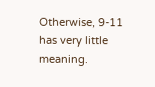Otherwise, 9-11 has very little meaning.